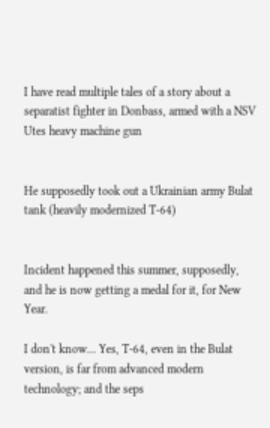I have read multiple tales of a story about a separatist fighter in Donbass, armed with a NSV Utes heavy machine gun


He supposedly took out a Ukrainian army Bulat tank (heavily modernized T-64)


Incident happened this summer, supposedly, and he is now getting a medal for it, for New Year.

I don't know... Yes, T-64, even in the Bulat version, is far from advanced modern technology; and the seps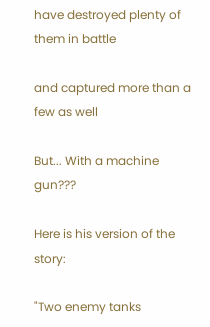have destroyed plenty of them in battle

and captured more than a few as well

But... With a machine gun???

Here is his version of the story:

"Two enemy tanks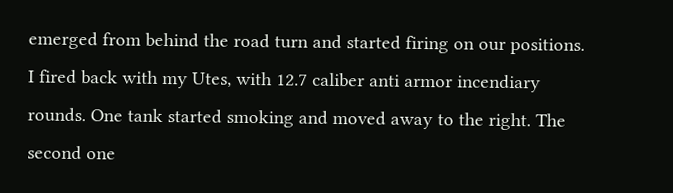emerged from behind the road turn and started firing on our positions. I fired back with my Utes, with 12.7 caliber anti armor incendiary rounds. One tank started smoking and moved away to the right. The second one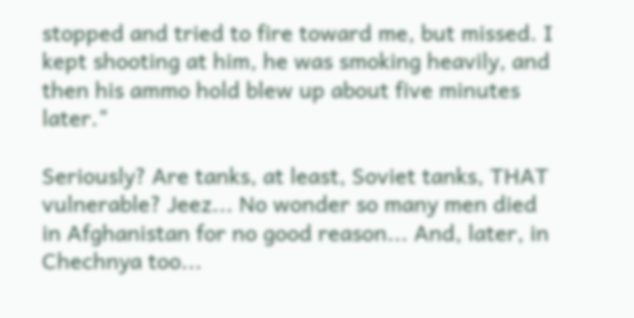stopped and tried to fire toward me, but missed. I kept shooting at him, he was smoking heavily, and then his ammo hold blew up about five minutes later."

Seriously? Are tanks, at least, Soviet tanks, THAT vulnerable? Jeez... No wonder so many men died in Afghanistan for no good reason... And, later, in Chechnya too...